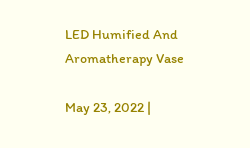LED Humified And Aromatherapy Vase

May 23, 2022 |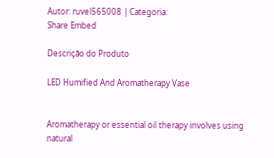Autor: ruvel565008 | Categoria:
Share Embed

Descrição do Produto

LED Humified And Aromatherapy Vase


Aromatherapy or essential oil therapy involves using natural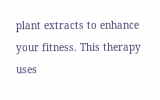plant extracts to enhance your fitness. This therapy uses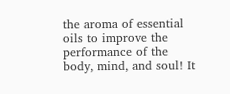the aroma of essential oils to improve the performance of the body, mind, and soul! It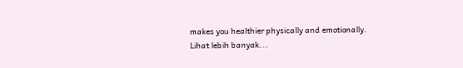makes you healthier physically and emotionally.
Lihat lebih banyak...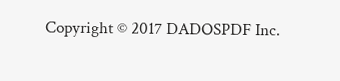Copyright © 2017 DADOSPDF Inc.